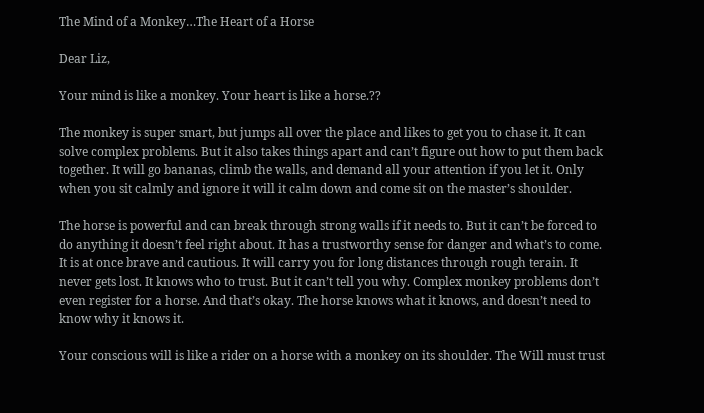The Mind of a Monkey…The Heart of a Horse

Dear Liz,

Your mind is like a monkey. Your heart is like a horse.??

The monkey is super smart, but jumps all over the place and likes to get you to chase it. It can solve complex problems. But it also takes things apart and can’t figure out how to put them back together. It will go bananas, climb the walls, and demand all your attention if you let it. Only when you sit calmly and ignore it will it calm down and come sit on the master’s shoulder.

The horse is powerful and can break through strong walls if it needs to. But it can’t be forced to do anything it doesn’t feel right about. It has a trustworthy sense for danger and what’s to come. It is at once brave and cautious. It will carry you for long distances through rough terain. It never gets lost. It knows who to trust. But it can’t tell you why. Complex monkey problems don’t even register for a horse. And that’s okay. The horse knows what it knows, and doesn’t need to know why it knows it.

Your conscious will is like a rider on a horse with a monkey on its shoulder. The Will must trust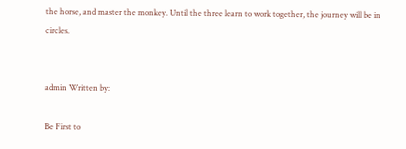the horse, and master the monkey. Until the three learn to work together, the journey will be in circles.


admin Written by:

Be First to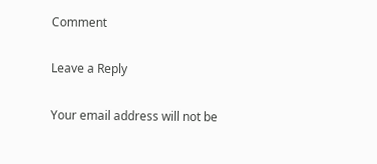Comment

Leave a Reply

Your email address will not be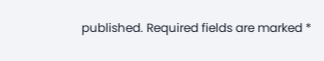published. Required fields are marked *